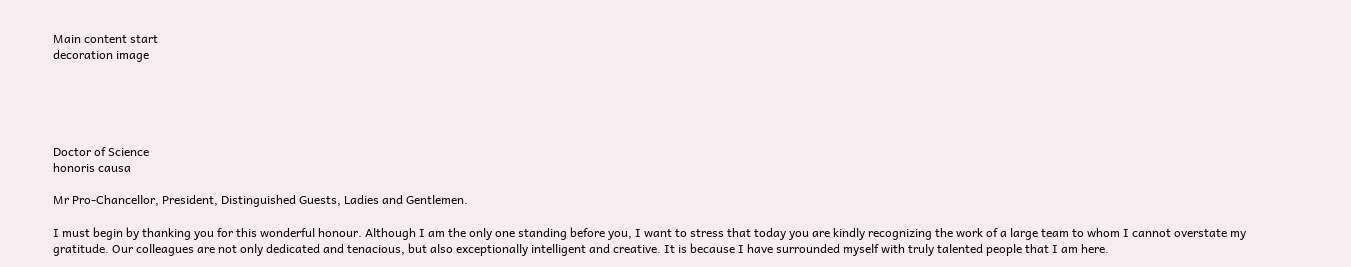Main content start
decoration image





Doctor of Science
honoris causa

Mr Pro-Chancellor, President, Distinguished Guests, Ladies and Gentlemen.

I must begin by thanking you for this wonderful honour. Although I am the only one standing before you, I want to stress that today you are kindly recognizing the work of a large team to whom I cannot overstate my gratitude. Our colleagues are not only dedicated and tenacious, but also exceptionally intelligent and creative. It is because I have surrounded myself with truly talented people that I am here.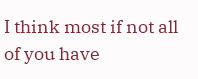I think most if not all of you have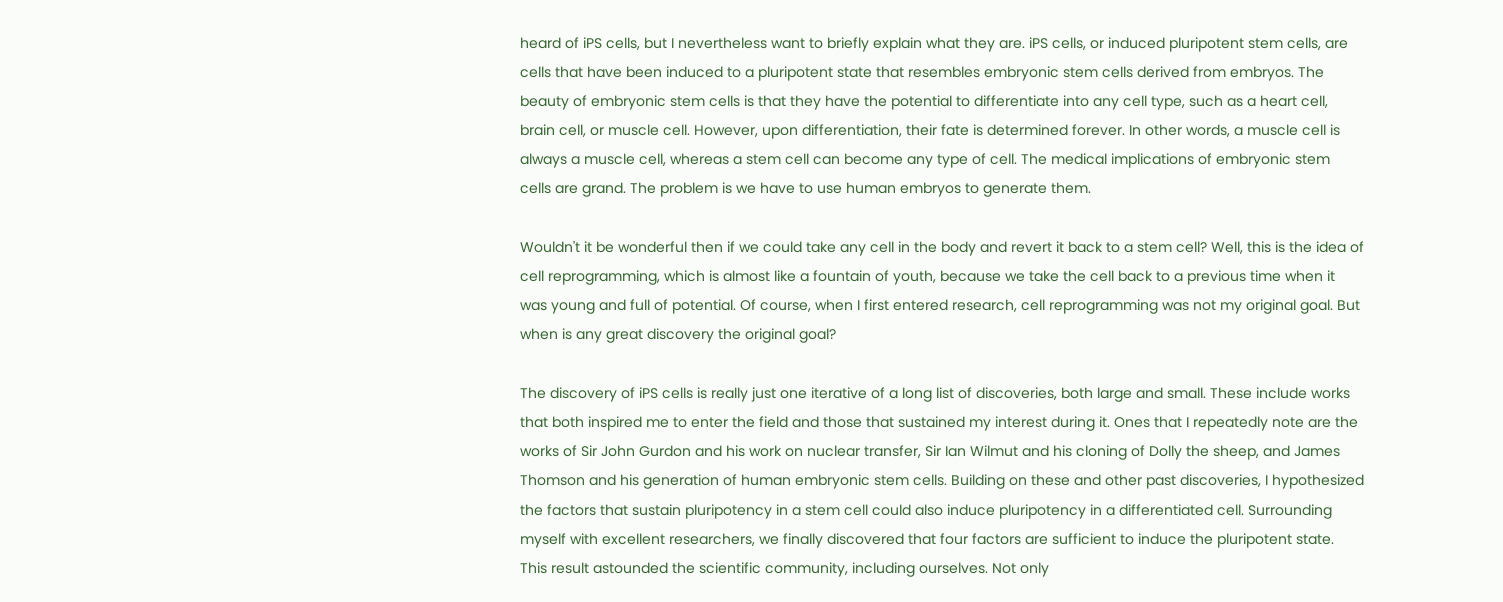heard of iPS cells, but I nevertheless want to briefly explain what they are. iPS cells, or induced pluripotent stem cells, are cells that have been induced to a pluripotent state that resembles embryonic stem cells derived from embryos. The beauty of embryonic stem cells is that they have the potential to differentiate into any cell type, such as a heart cell, brain cell, or muscle cell. However, upon differentiation, their fate is determined forever. In other words, a muscle cell is always a muscle cell, whereas a stem cell can become any type of cell. The medical implications of embryonic stem cells are grand. The problem is we have to use human embryos to generate them.

Wouldn't it be wonderful then if we could take any cell in the body and revert it back to a stem cell? Well, this is the idea of cell reprogramming, which is almost like a fountain of youth, because we take the cell back to a previous time when it was young and full of potential. Of course, when I first entered research, cell reprogramming was not my original goal. But when is any great discovery the original goal?

The discovery of iPS cells is really just one iterative of a long list of discoveries, both large and small. These include works that both inspired me to enter the field and those that sustained my interest during it. Ones that I repeatedly note are the works of Sir John Gurdon and his work on nuclear transfer, Sir Ian Wilmut and his cloning of Dolly the sheep, and James Thomson and his generation of human embryonic stem cells. Building on these and other past discoveries, I hypothesized the factors that sustain pluripotency in a stem cell could also induce pluripotency in a differentiated cell. Surrounding myself with excellent researchers, we finally discovered that four factors are sufficient to induce the pluripotent state. This result astounded the scientific community, including ourselves. Not only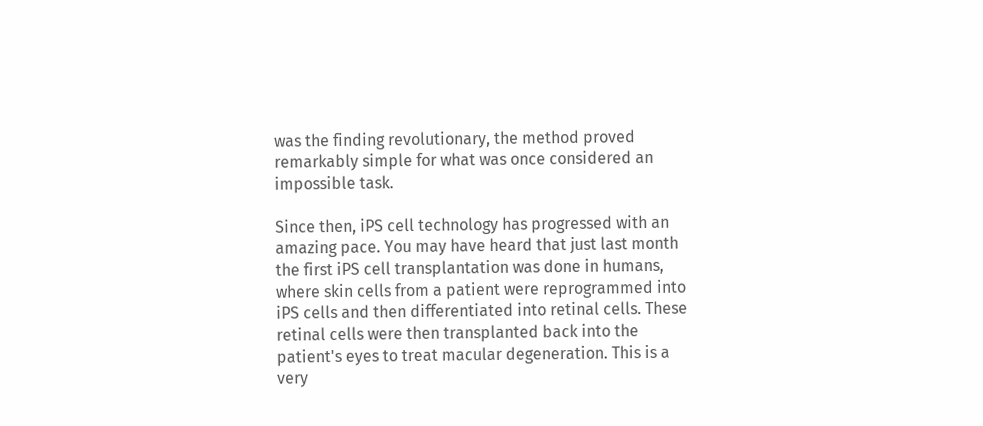was the finding revolutionary, the method proved remarkably simple for what was once considered an impossible task.

Since then, iPS cell technology has progressed with an amazing pace. You may have heard that just last month the first iPS cell transplantation was done in humans, where skin cells from a patient were reprogrammed into iPS cells and then differentiated into retinal cells. These retinal cells were then transplanted back into the patient's eyes to treat macular degeneration. This is a very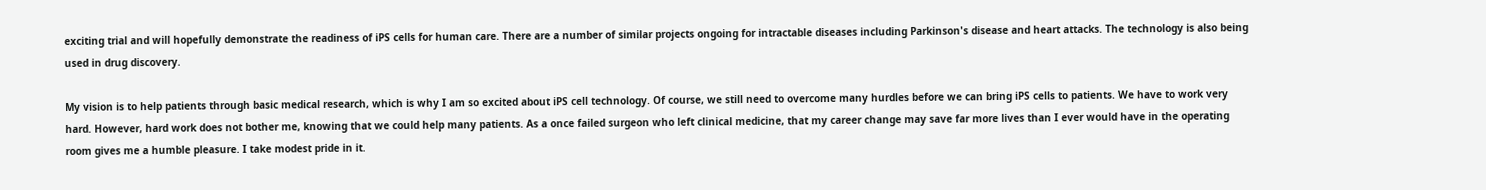exciting trial and will hopefully demonstrate the readiness of iPS cells for human care. There are a number of similar projects ongoing for intractable diseases including Parkinson's disease and heart attacks. The technology is also being used in drug discovery.

My vision is to help patients through basic medical research, which is why I am so excited about iPS cell technology. Of course, we still need to overcome many hurdles before we can bring iPS cells to patients. We have to work very hard. However, hard work does not bother me, knowing that we could help many patients. As a once failed surgeon who left clinical medicine, that my career change may save far more lives than I ever would have in the operating room gives me a humble pleasure. I take modest pride in it.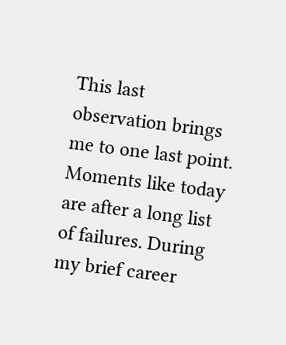This last observation brings me to one last point. Moments like today are after a long list of failures. During my brief career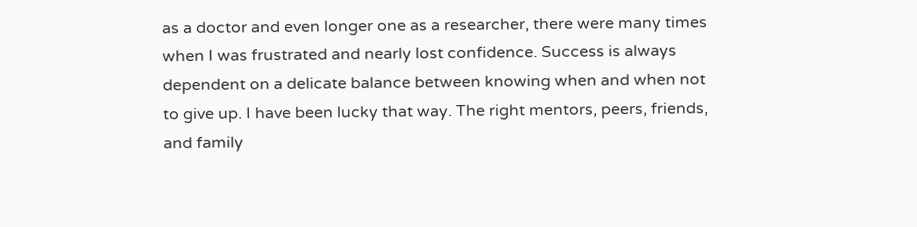as a doctor and even longer one as a researcher, there were many times when I was frustrated and nearly lost confidence. Success is always dependent on a delicate balance between knowing when and when not to give up. I have been lucky that way. The right mentors, peers, friends, and family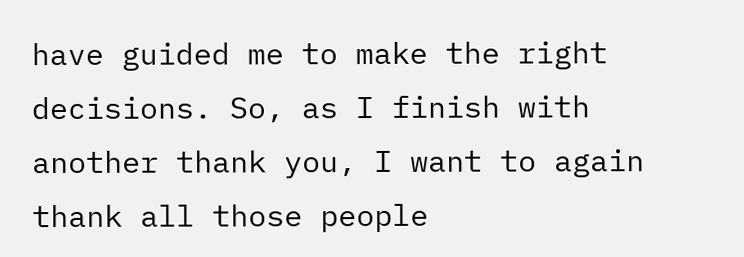have guided me to make the right decisions. So, as I finish with another thank you, I want to again thank all those people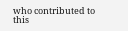who contributed to this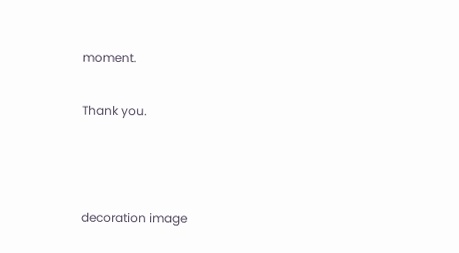moment.

Thank you.



decoration image